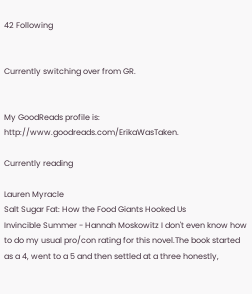42 Following


Currently switching over from GR.


My GoodReads profile is:  http://www.goodreads.com/ErikaWasTaken.

Currently reading

Lauren Myracle
Salt Sugar Fat: How the Food Giants Hooked Us
Invincible Summer - Hannah Moskowitz I don't even know how to do my usual pro/con rating for this novel.The book started as a 4, went to a 5 and then settled at a three honestly,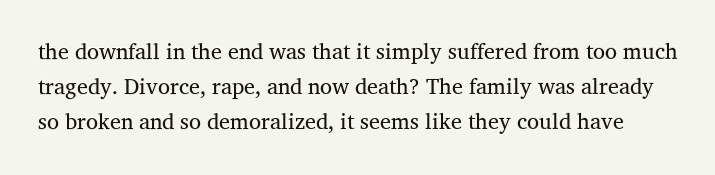the downfall in the end was that it simply suffered from too much tragedy. Divorce, rape, and now death? The family was already so broken and so demoralized, it seems like they could have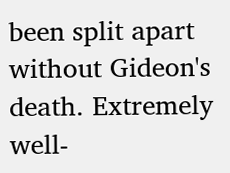been split apart without Gideon's death. Extremely well-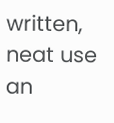written, neat use an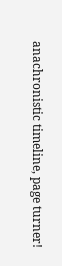anachronistic timeline, page turner!